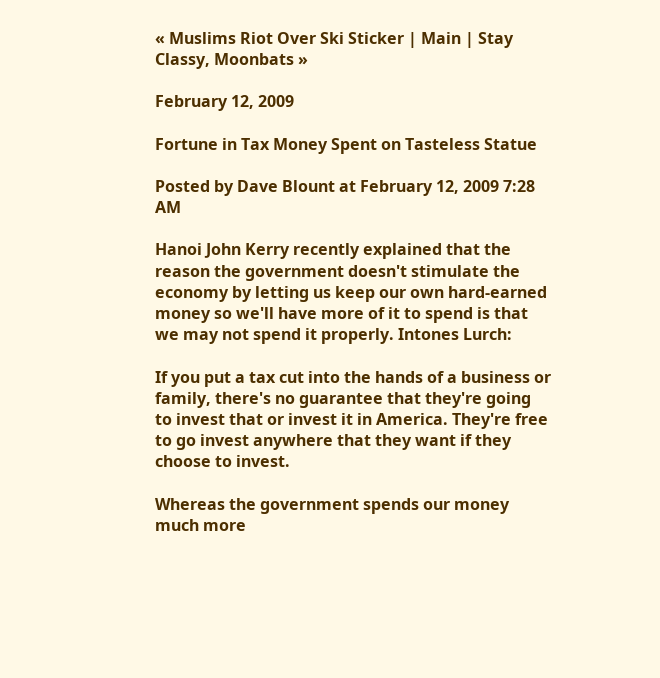« Muslims Riot Over Ski Sticker | Main | Stay Classy, Moonbats »

February 12, 2009

Fortune in Tax Money Spent on Tasteless Statue

Posted by Dave Blount at February 12, 2009 7:28 AM

Hanoi John Kerry recently explained that the reason the government doesn't stimulate the economy by letting us keep our own hard-earned money so we'll have more of it to spend is that we may not spend it properly. Intones Lurch:

If you put a tax cut into the hands of a business or family, there's no guarantee that they're going to invest that or invest it in America. They're free to go invest anywhere that they want if they choose to invest.

Whereas the government spends our money much more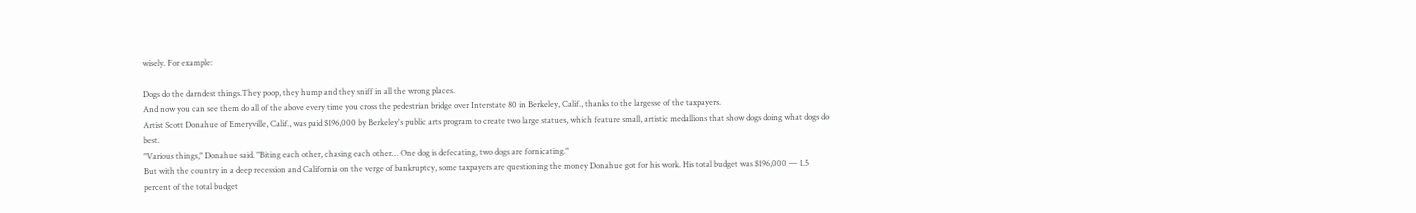wisely. For example:

Dogs do the darndest things.They poop, they hump and they sniff in all the wrong places.
And now you can see them do all of the above every time you cross the pedestrian bridge over Interstate 80 in Berkeley, Calif., thanks to the largesse of the taxpayers.
Artist Scott Donahue of Emeryville, Calif., was paid $196,000 by Berkeley's public arts program to create two large statues, which feature small, artistic medallions that show dogs doing what dogs do best.
"Various things," Donahue said. "Biting each other, chasing each other… One dog is defecating, two dogs are fornicating."
But with the country in a deep recession and California on the verge of bankruptcy, some taxpayers are questioning the money Donahue got for his work. His total budget was $196,000 — 1.5 percent of the total budget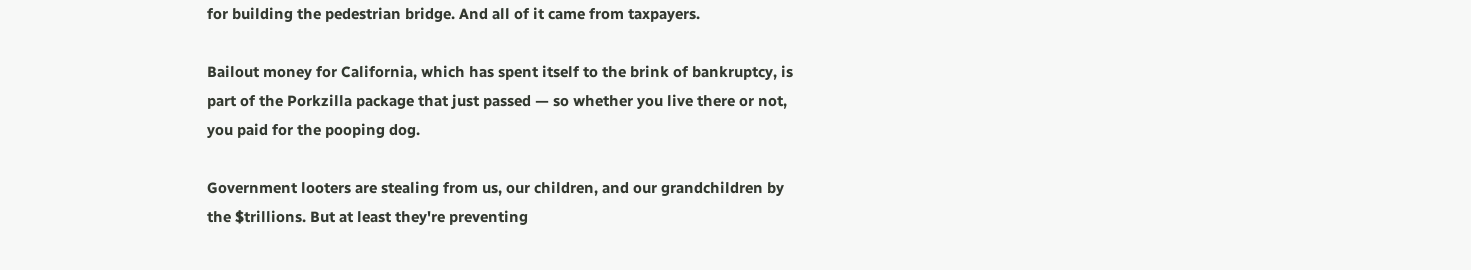for building the pedestrian bridge. And all of it came from taxpayers.

Bailout money for California, which has spent itself to the brink of bankruptcy, is part of the Porkzilla package that just passed — so whether you live there or not, you paid for the pooping dog.

Government looters are stealing from us, our children, and our grandchildren by the $trillions. But at least they're preventing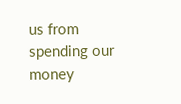us from spending our money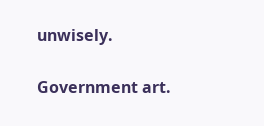unwisely.

Government art.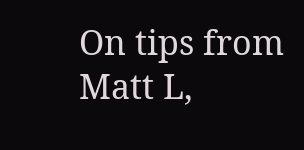On tips from Matt L,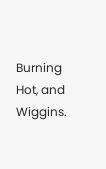Burning Hot, and Wiggins.